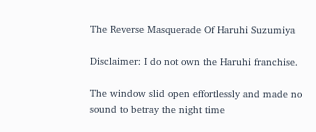The Reverse Masquerade Of Haruhi Suzumiya

Disclaimer: I do not own the Haruhi franchise.

The window slid open effortlessly and made no sound to betray the night time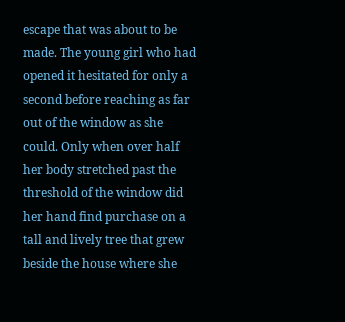escape that was about to be made. The young girl who had opened it hesitated for only a second before reaching as far out of the window as she could. Only when over half her body stretched past the threshold of the window did her hand find purchase on a tall and lively tree that grew beside the house where she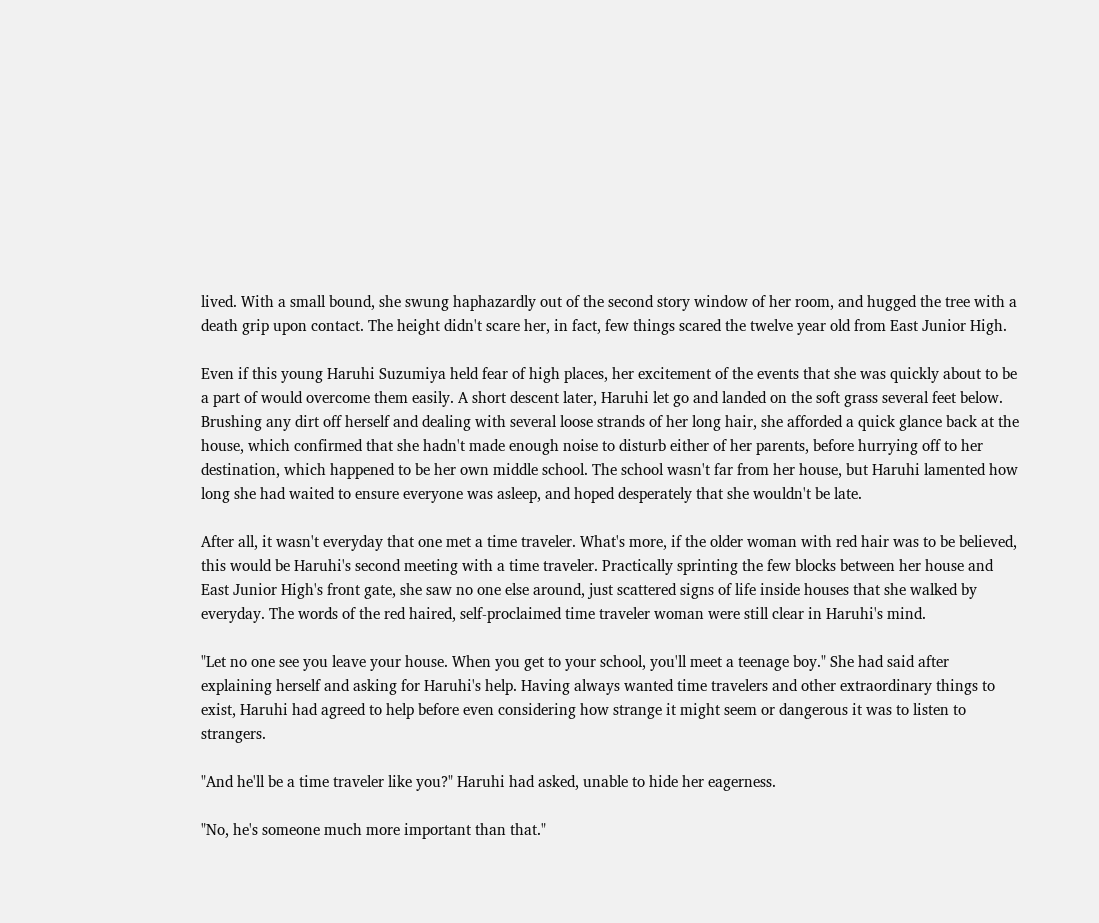lived. With a small bound, she swung haphazardly out of the second story window of her room, and hugged the tree with a death grip upon contact. The height didn't scare her, in fact, few things scared the twelve year old from East Junior High.

Even if this young Haruhi Suzumiya held fear of high places, her excitement of the events that she was quickly about to be a part of would overcome them easily. A short descent later, Haruhi let go and landed on the soft grass several feet below. Brushing any dirt off herself and dealing with several loose strands of her long hair, she afforded a quick glance back at the house, which confirmed that she hadn't made enough noise to disturb either of her parents, before hurrying off to her destination, which happened to be her own middle school. The school wasn't far from her house, but Haruhi lamented how long she had waited to ensure everyone was asleep, and hoped desperately that she wouldn't be late.

After all, it wasn't everyday that one met a time traveler. What's more, if the older woman with red hair was to be believed, this would be Haruhi's second meeting with a time traveler. Practically sprinting the few blocks between her house and East Junior High's front gate, she saw no one else around, just scattered signs of life inside houses that she walked by everyday. The words of the red haired, self-proclaimed time traveler woman were still clear in Haruhi's mind.

"Let no one see you leave your house. When you get to your school, you'll meet a teenage boy." She had said after explaining herself and asking for Haruhi's help. Having always wanted time travelers and other extraordinary things to exist, Haruhi had agreed to help before even considering how strange it might seem or dangerous it was to listen to strangers.

"And he'll be a time traveler like you?" Haruhi had asked, unable to hide her eagerness.

"No, he's someone much more important than that."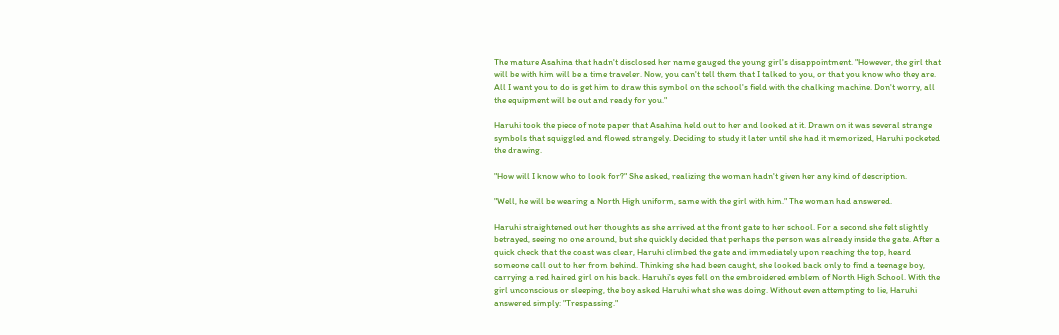The mature Asahina that hadn't disclosed her name gauged the young girl's disappointment. "However, the girl that will be with him will be a time traveler. Now, you can't tell them that I talked to you, or that you know who they are. All I want you to do is get him to draw this symbol on the school's field with the chalking machine. Don't worry, all the equipment will be out and ready for you."

Haruhi took the piece of note paper that Asahina held out to her and looked at it. Drawn on it was several strange symbols that squiggled and flowed strangely. Deciding to study it later until she had it memorized, Haruhi pocketed the drawing.

"How will I know who to look for?" She asked, realizing the woman hadn't given her any kind of description.

"Well, he will be wearing a North High uniform, same with the girl with him." The woman had answered.

Haruhi straightened out her thoughts as she arrived at the front gate to her school. For a second she felt slightly betrayed, seeing no one around, but she quickly decided that perhaps the person was already inside the gate. After a quick check that the coast was clear, Haruhi climbed the gate and immediately upon reaching the top, heard someone call out to her from behind. Thinking she had been caught, she looked back only to find a teenage boy, carrying a red haired girl on his back. Haruhi's eyes fell on the embroidered emblem of North High School. With the girl unconscious or sleeping, the boy asked Haruhi what she was doing. Without even attempting to lie, Haruhi answered simply: "Trespassing."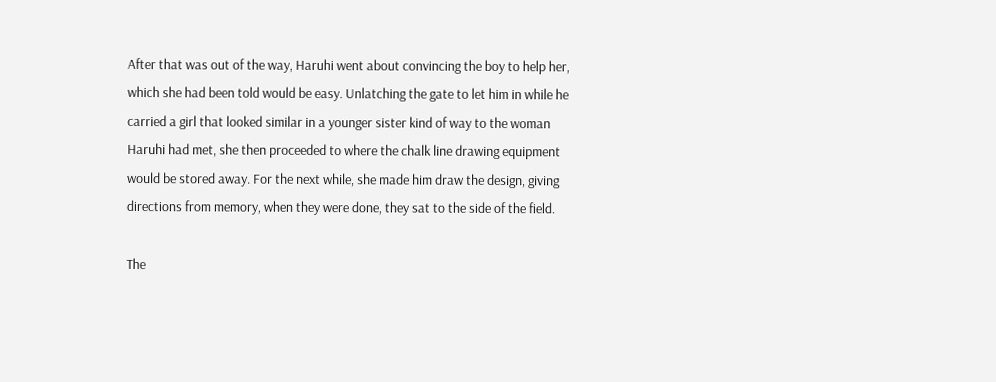After that was out of the way, Haruhi went about convincing the boy to help her, which she had been told would be easy. Unlatching the gate to let him in while he carried a girl that looked similar in a younger sister kind of way to the woman Haruhi had met, she then proceeded to where the chalk line drawing equipment would be stored away. For the next while, she made him draw the design, giving directions from memory, when they were done, they sat to the side of the field.

The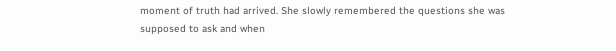moment of truth had arrived. She slowly remembered the questions she was supposed to ask and when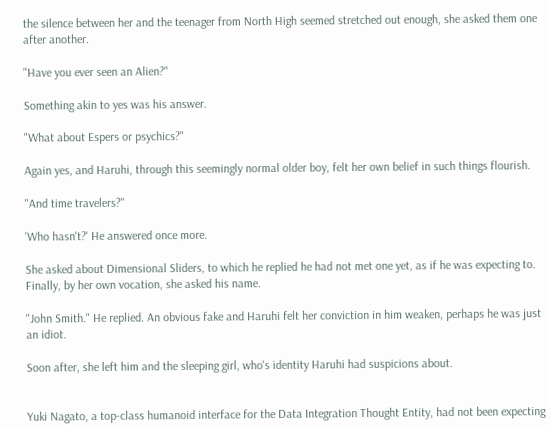the silence between her and the teenager from North High seemed stretched out enough, she asked them one after another.

"Have you ever seen an Alien?"

Something akin to yes was his answer.

"What about Espers or psychics?"

Again yes, and Haruhi, through this seemingly normal older boy, felt her own belief in such things flourish.

"And time travelers?"

'Who hasn't?' He answered once more.

She asked about Dimensional Sliders, to which he replied he had not met one yet, as if he was expecting to. Finally, by her own vocation, she asked his name.

"John Smith." He replied. An obvious fake and Haruhi felt her conviction in him weaken, perhaps he was just an idiot.

Soon after, she left him and the sleeping girl, who's identity Haruhi had suspicions about.


Yuki Nagato, a top-class humanoid interface for the Data Integration Thought Entity, had not been expecting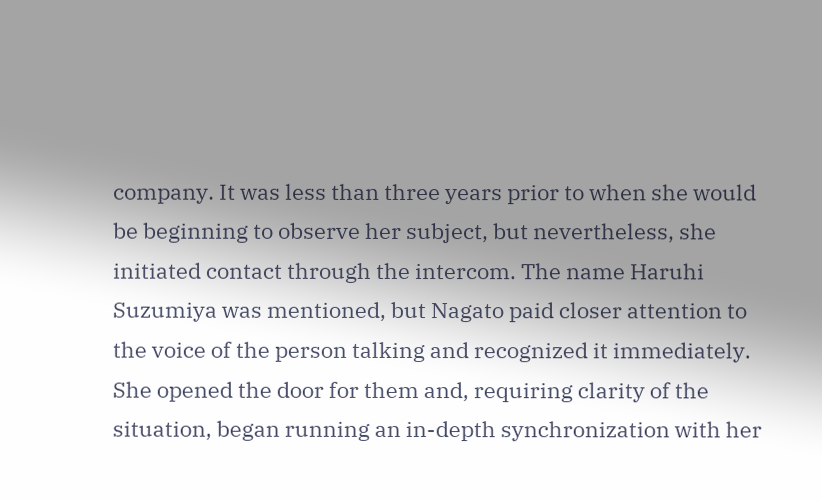company. It was less than three years prior to when she would be beginning to observe her subject, but nevertheless, she initiated contact through the intercom. The name Haruhi Suzumiya was mentioned, but Nagato paid closer attention to the voice of the person talking and recognized it immediately. She opened the door for them and, requiring clarity of the situation, began running an in-depth synchronization with her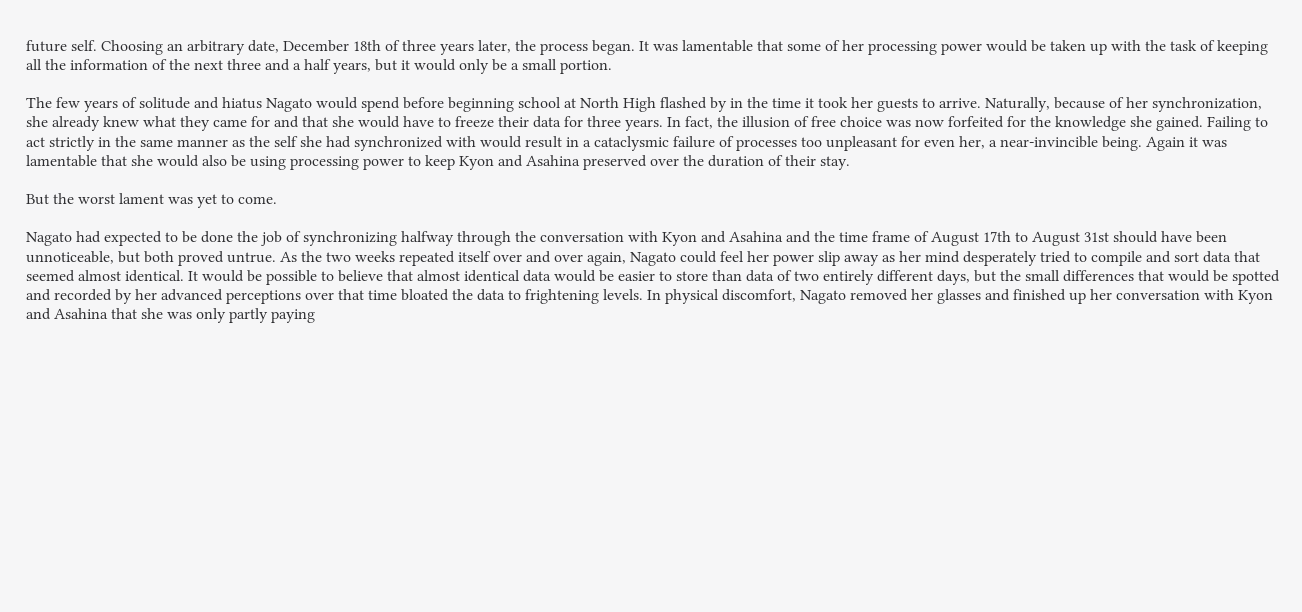future self. Choosing an arbitrary date, December 18th of three years later, the process began. It was lamentable that some of her processing power would be taken up with the task of keeping all the information of the next three and a half years, but it would only be a small portion.

The few years of solitude and hiatus Nagato would spend before beginning school at North High flashed by in the time it took her guests to arrive. Naturally, because of her synchronization, she already knew what they came for and that she would have to freeze their data for three years. In fact, the illusion of free choice was now forfeited for the knowledge she gained. Failing to act strictly in the same manner as the self she had synchronized with would result in a cataclysmic failure of processes too unpleasant for even her, a near-invincible being. Again it was lamentable that she would also be using processing power to keep Kyon and Asahina preserved over the duration of their stay.

But the worst lament was yet to come.

Nagato had expected to be done the job of synchronizing halfway through the conversation with Kyon and Asahina and the time frame of August 17th to August 31st should have been unnoticeable, but both proved untrue. As the two weeks repeated itself over and over again, Nagato could feel her power slip away as her mind desperately tried to compile and sort data that seemed almost identical. It would be possible to believe that almost identical data would be easier to store than data of two entirely different days, but the small differences that would be spotted and recorded by her advanced perceptions over that time bloated the data to frightening levels. In physical discomfort, Nagato removed her glasses and finished up her conversation with Kyon and Asahina that she was only partly paying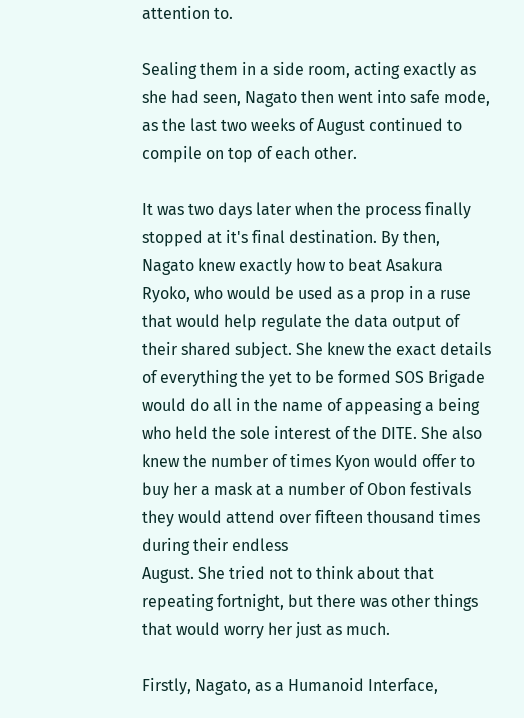attention to.

Sealing them in a side room, acting exactly as she had seen, Nagato then went into safe mode, as the last two weeks of August continued to compile on top of each other.

It was two days later when the process finally stopped at it's final destination. By then, Nagato knew exactly how to beat Asakura Ryoko, who would be used as a prop in a ruse that would help regulate the data output of their shared subject. She knew the exact details of everything the yet to be formed SOS Brigade would do all in the name of appeasing a being who held the sole interest of the DITE. She also knew the number of times Kyon would offer to buy her a mask at a number of Obon festivals they would attend over fifteen thousand times during their endless
August. She tried not to think about that repeating fortnight, but there was other things that would worry her just as much.

Firstly, Nagato, as a Humanoid Interface,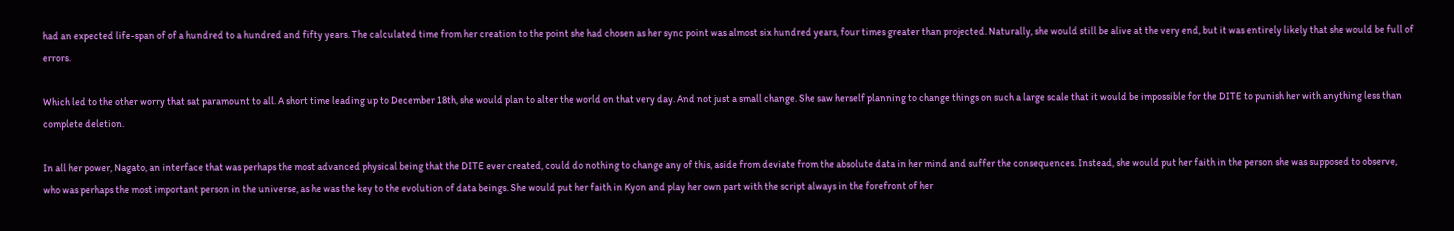had an expected life-span of of a hundred to a hundred and fifty years. The calculated time from her creation to the point she had chosen as her sync point was almost six hundred years, four times greater than projected. Naturally, she would still be alive at the very end, but it was entirely likely that she would be full of errors.

Which led to the other worry that sat paramount to all. A short time leading up to December 18th, she would plan to alter the world on that very day. And not just a small change. She saw herself planning to change things on such a large scale that it would be impossible for the DITE to punish her with anything less than complete deletion.

In all her power, Nagato, an interface that was perhaps the most advanced physical being that the DITE ever created, could do nothing to change any of this, aside from deviate from the absolute data in her mind and suffer the consequences. Instead, she would put her faith in the person she was supposed to observe, who was perhaps the most important person in the universe, as he was the key to the evolution of data beings. She would put her faith in Kyon and play her own part with the script always in the forefront of her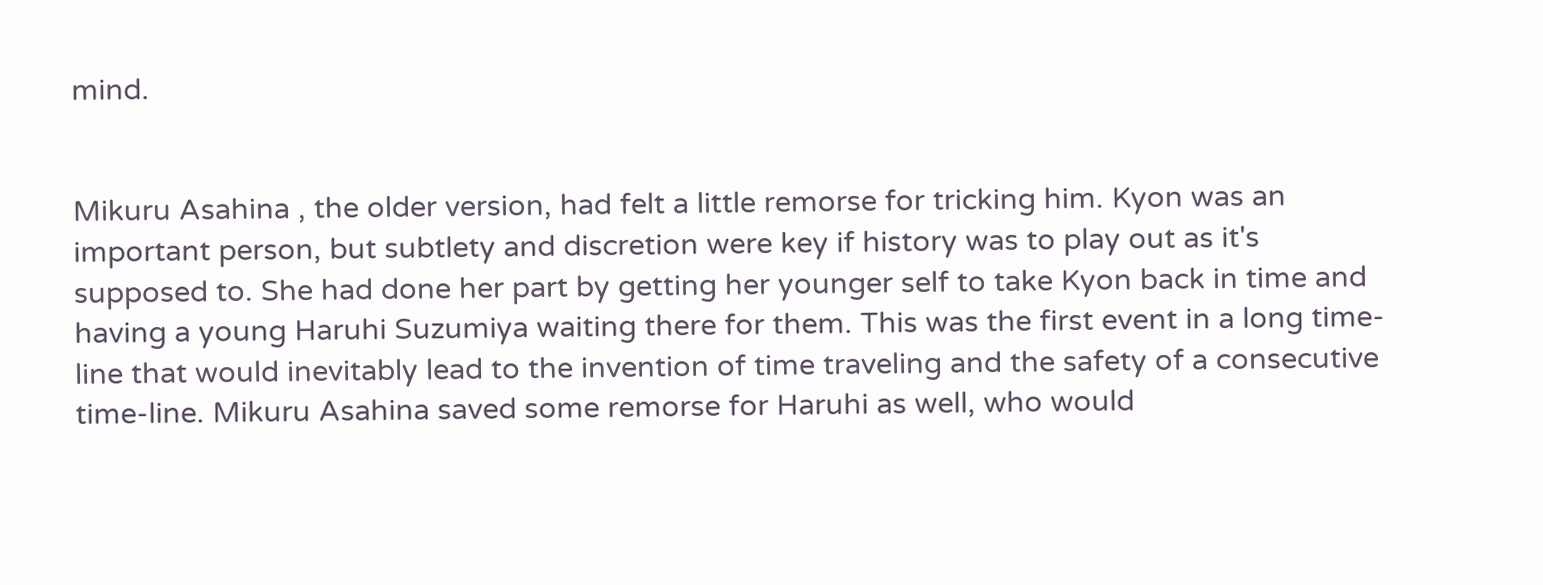mind.


Mikuru Asahina , the older version, had felt a little remorse for tricking him. Kyon was an important person, but subtlety and discretion were key if history was to play out as it's supposed to. She had done her part by getting her younger self to take Kyon back in time and having a young Haruhi Suzumiya waiting there for them. This was the first event in a long time-line that would inevitably lead to the invention of time traveling and the safety of a consecutive time-line. Mikuru Asahina saved some remorse for Haruhi as well, who would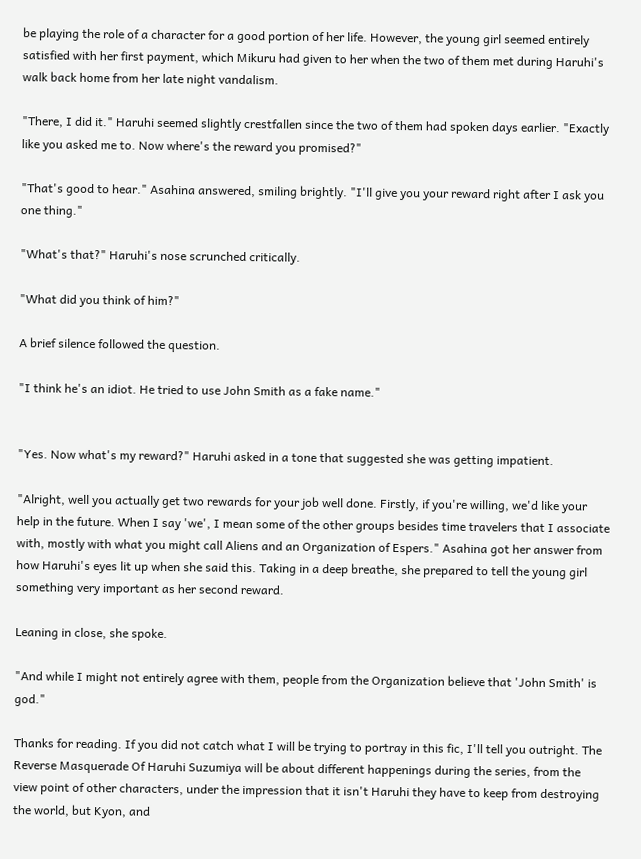be playing the role of a character for a good portion of her life. However, the young girl seemed entirely satisfied with her first payment, which Mikuru had given to her when the two of them met during Haruhi's walk back home from her late night vandalism.

"There, I did it." Haruhi seemed slightly crestfallen since the two of them had spoken days earlier. "Exactly like you asked me to. Now where's the reward you promised?"

"That's good to hear." Asahina answered, smiling brightly. "I'll give you your reward right after I ask you one thing."

"What's that?" Haruhi's nose scrunched critically.

"What did you think of him?"

A brief silence followed the question.

"I think he's an idiot. He tried to use John Smith as a fake name."


"Yes. Now what's my reward?" Haruhi asked in a tone that suggested she was getting impatient.

"Alright, well you actually get two rewards for your job well done. Firstly, if you're willing, we'd like your help in the future. When I say 'we', I mean some of the other groups besides time travelers that I associate with, mostly with what you might call Aliens and an Organization of Espers." Asahina got her answer from how Haruhi's eyes lit up when she said this. Taking in a deep breathe, she prepared to tell the young girl something very important as her second reward.

Leaning in close, she spoke.

"And while I might not entirely agree with them, people from the Organization believe that 'John Smith' is god."

Thanks for reading. If you did not catch what I will be trying to portray in this fic, I'll tell you outright. The Reverse Masquerade Of Haruhi Suzumiya will be about different happenings during the series, from the view point of other characters, under the impression that it isn't Haruhi they have to keep from destroying the world, but Kyon, and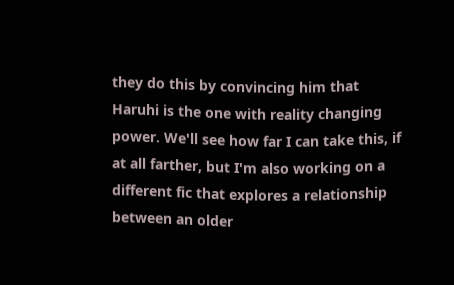they do this by convincing him that Haruhi is the one with reality changing power. We'll see how far I can take this, if at all farther, but I'm also working on a different fic that explores a relationship between an older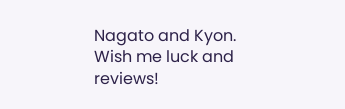Nagato and Kyon. Wish me luck and reviews!